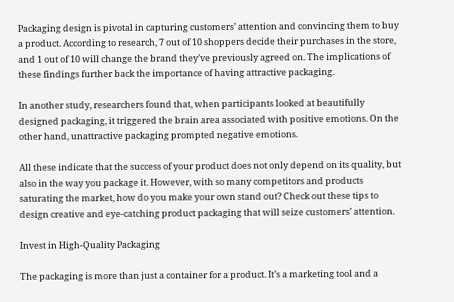Packaging design is pivotal in capturing customers’ attention and convincing them to buy a product. According to research, 7 out of 10 shoppers decide their purchases in the store, and 1 out of 10 will change the brand they’ve previously agreed on. The implications of these findings further back the importance of having attractive packaging.

In another study, researchers found that, when participants looked at beautifully designed packaging, it triggered the brain area associated with positive emotions. On the other hand, unattractive packaging prompted negative emotions.

All these indicate that the success of your product does not only depend on its quality, but also in the way you package it. However, with so many competitors and products saturating the market, how do you make your own stand out? Check out these tips to design creative and eye-catching product packaging that will seize customers’ attention.

Invest in High-Quality Packaging

The packaging is more than just a container for a product. It’s a marketing tool and a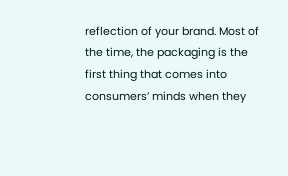reflection of your brand. Most of the time, the packaging is the first thing that comes into consumers’ minds when they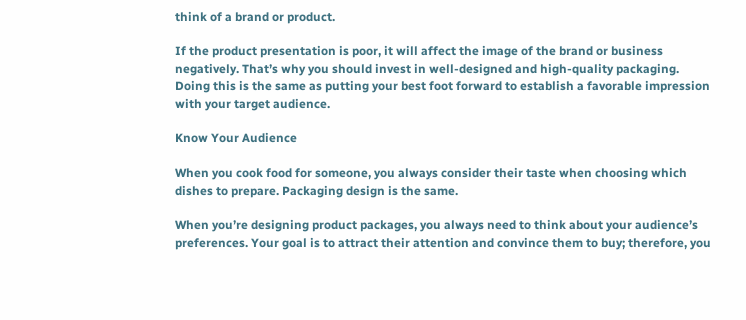think of a brand or product.

If the product presentation is poor, it will affect the image of the brand or business negatively. That’s why you should invest in well-designed and high-quality packaging. Doing this is the same as putting your best foot forward to establish a favorable impression with your target audience.

Know Your Audience

When you cook food for someone, you always consider their taste when choosing which dishes to prepare. Packaging design is the same.

When you’re designing product packages, you always need to think about your audience’s preferences. Your goal is to attract their attention and convince them to buy; therefore, you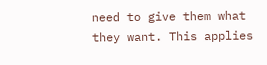need to give them what they want. This applies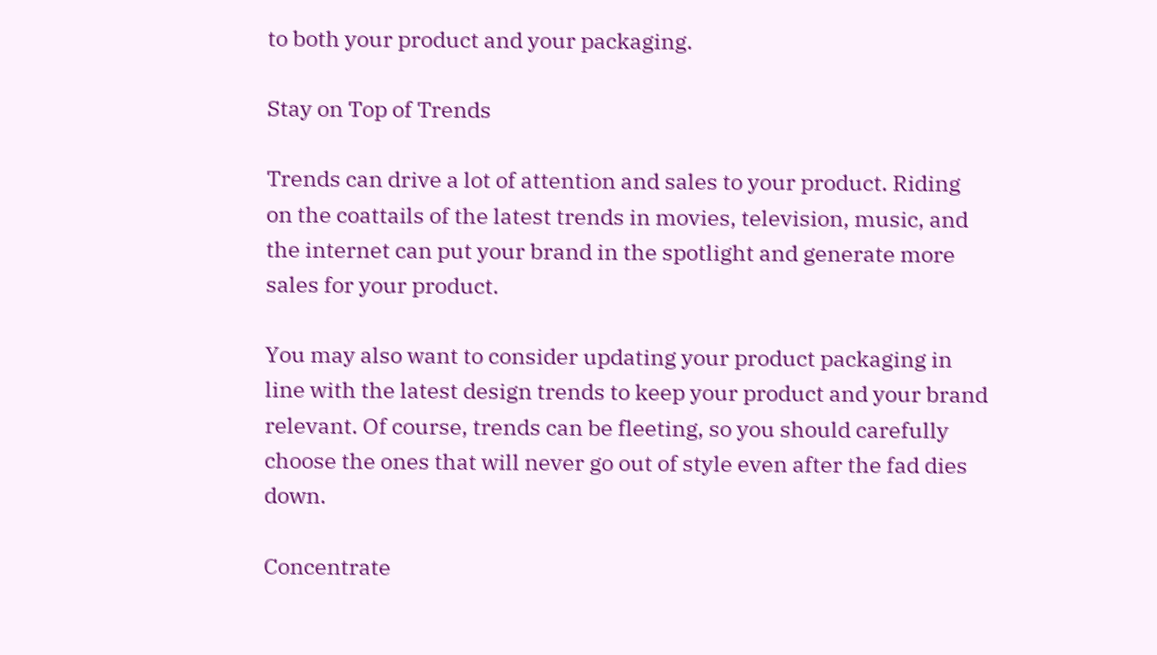to both your product and your packaging.

Stay on Top of Trends

Trends can drive a lot of attention and sales to your product. Riding on the coattails of the latest trends in movies, television, music, and the internet can put your brand in the spotlight and generate more sales for your product.

You may also want to consider updating your product packaging in line with the latest design trends to keep your product and your brand relevant. Of course, trends can be fleeting, so you should carefully choose the ones that will never go out of style even after the fad dies down.

Concentrate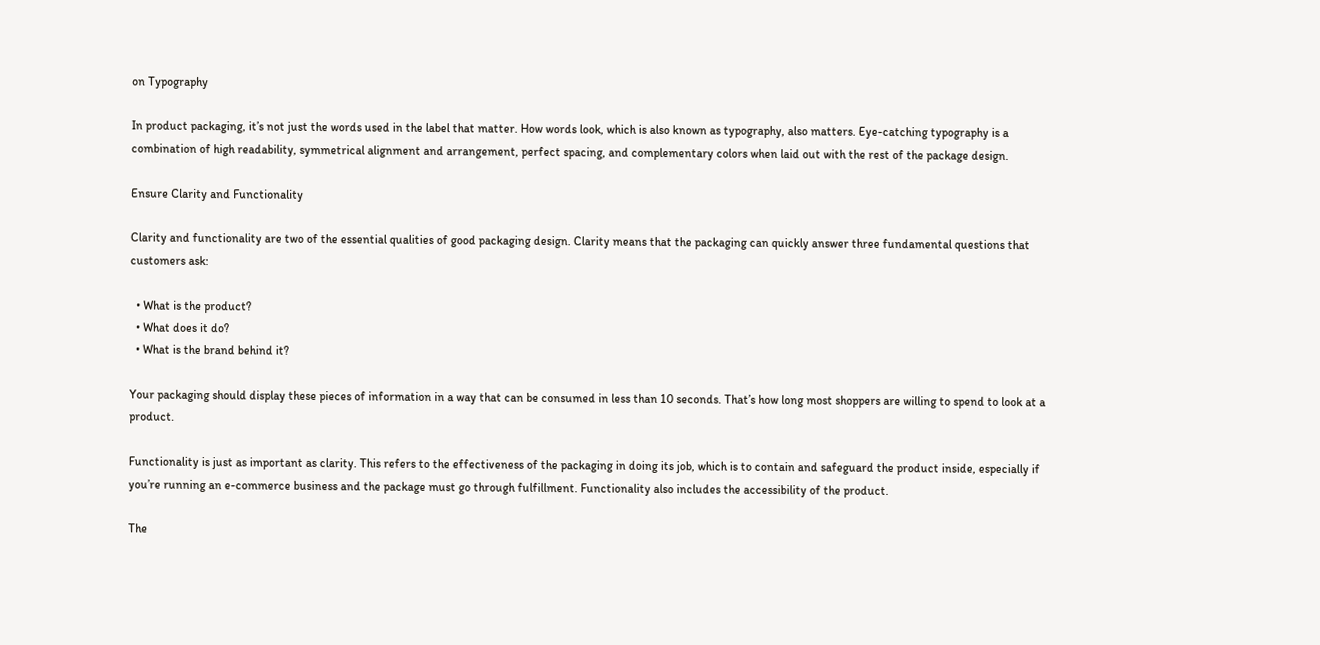on Typography

In product packaging, it’s not just the words used in the label that matter. How words look, which is also known as typography, also matters. Eye-catching typography is a combination of high readability, symmetrical alignment and arrangement, perfect spacing, and complementary colors when laid out with the rest of the package design.

Ensure Clarity and Functionality

Clarity and functionality are two of the essential qualities of good packaging design. Clarity means that the packaging can quickly answer three fundamental questions that customers ask:

  • What is the product?
  • What does it do?
  • What is the brand behind it?

Your packaging should display these pieces of information in a way that can be consumed in less than 10 seconds. That’s how long most shoppers are willing to spend to look at a product.

Functionality is just as important as clarity. This refers to the effectiveness of the packaging in doing its job, which is to contain and safeguard the product inside, especially if you’re running an e-commerce business and the package must go through fulfillment. Functionality also includes the accessibility of the product.

The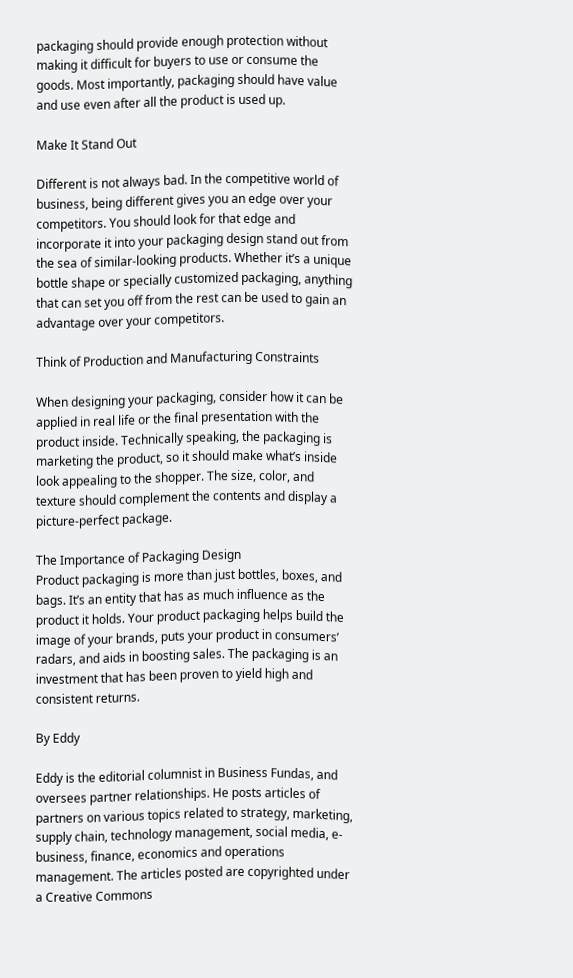packaging should provide enough protection without making it difficult for buyers to use or consume the goods. Most importantly, packaging should have value and use even after all the product is used up.

Make It Stand Out

Different is not always bad. In the competitive world of business, being different gives you an edge over your competitors. You should look for that edge and incorporate it into your packaging design stand out from the sea of similar-looking products. Whether it’s a unique bottle shape or specially customized packaging, anything that can set you off from the rest can be used to gain an advantage over your competitors.

Think of Production and Manufacturing Constraints

When designing your packaging, consider how it can be applied in real life or the final presentation with the product inside. Technically speaking, the packaging is marketing the product, so it should make what’s inside look appealing to the shopper. The size, color, and texture should complement the contents and display a picture-perfect package.

The Importance of Packaging Design
Product packaging is more than just bottles, boxes, and bags. It’s an entity that has as much influence as the product it holds. Your product packaging helps build the image of your brands, puts your product in consumers’ radars, and aids in boosting sales. The packaging is an investment that has been proven to yield high and consistent returns.

By Eddy

Eddy is the editorial columnist in Business Fundas, and oversees partner relationships. He posts articles of partners on various topics related to strategy, marketing, supply chain, technology management, social media, e-business, finance, economics and operations management. The articles posted are copyrighted under a Creative Commons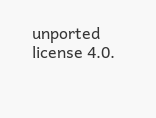unported license 4.0.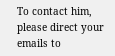To contact him, please direct your emails to